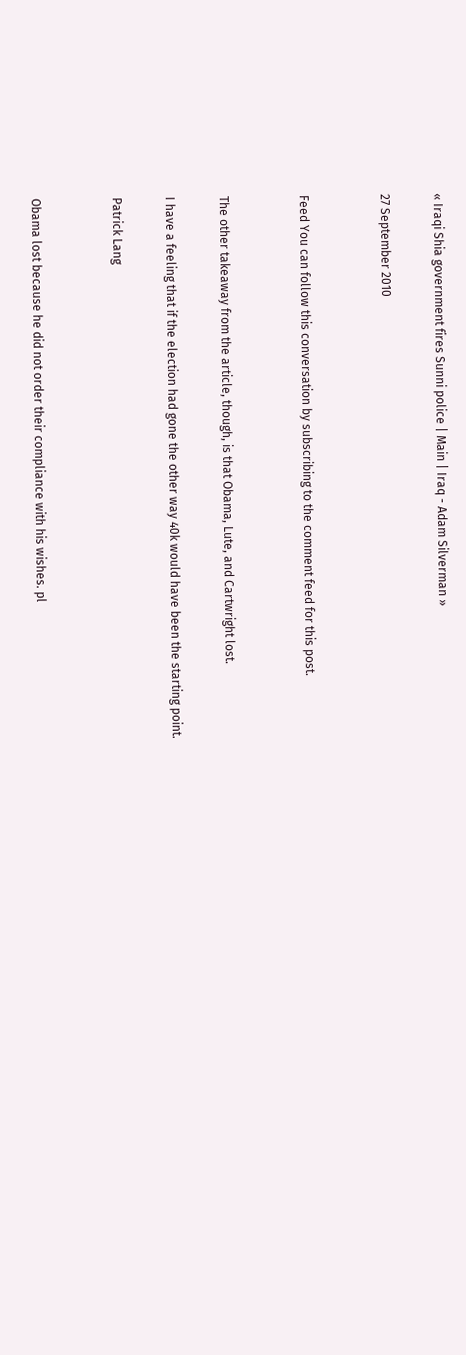« Iraqi Shia government fires Sunni police | Main | Iraq - Adam Silverman »

27 September 2010


Feed You can follow this conversation by subscribing to the comment feed for this post.


The other takeaway from the article, though, is that Obama, Lute, and Cartwright lost.

I have a feeling that if the election had gone the other way 40k would have been the starting point.

Patrick Lang


Obama lost because he did not order their compliance with his wishes. pl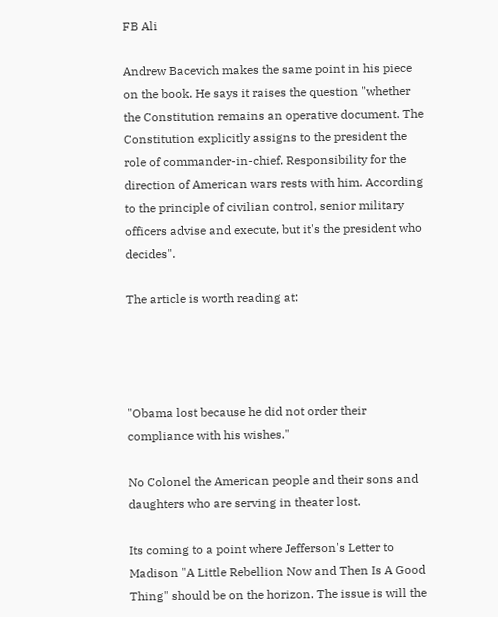FB Ali

Andrew Bacevich makes the same point in his piece on the book. He says it raises the question "whether the Constitution remains an operative document. The Constitution explicitly assigns to the president the role of commander-in-chief. Responsibility for the direction of American wars rests with him. According to the principle of civilian control, senior military officers advise and execute, but it's the president who decides".

The article is worth reading at:




"Obama lost because he did not order their compliance with his wishes."

No Colonel the American people and their sons and daughters who are serving in theater lost.

Its coming to a point where Jefferson's Letter to Madison "A Little Rebellion Now and Then Is A Good Thing" should be on the horizon. The issue is will the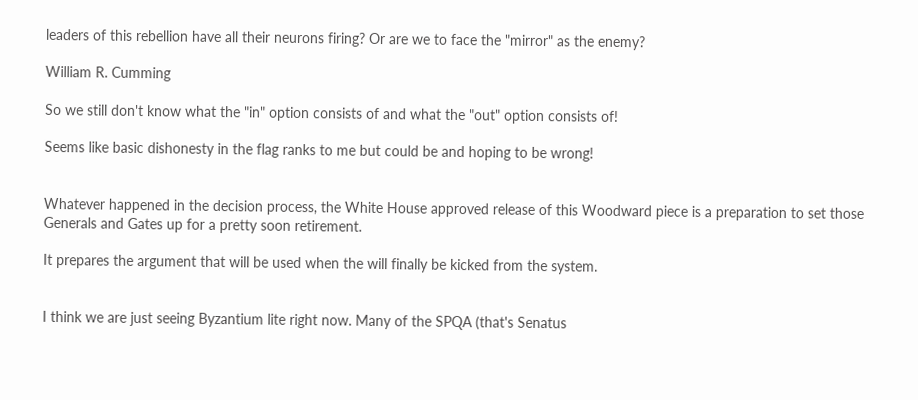leaders of this rebellion have all their neurons firing? Or are we to face the "mirror" as the enemy?

William R. Cumming

So we still don't know what the "in" option consists of and what the "out" option consists of!

Seems like basic dishonesty in the flag ranks to me but could be and hoping to be wrong!


Whatever happened in the decision process, the White House approved release of this Woodward piece is a preparation to set those Generals and Gates up for a pretty soon retirement.

It prepares the argument that will be used when the will finally be kicked from the system.


I think we are just seeing Byzantium lite right now. Many of the SPQA (that's Senatus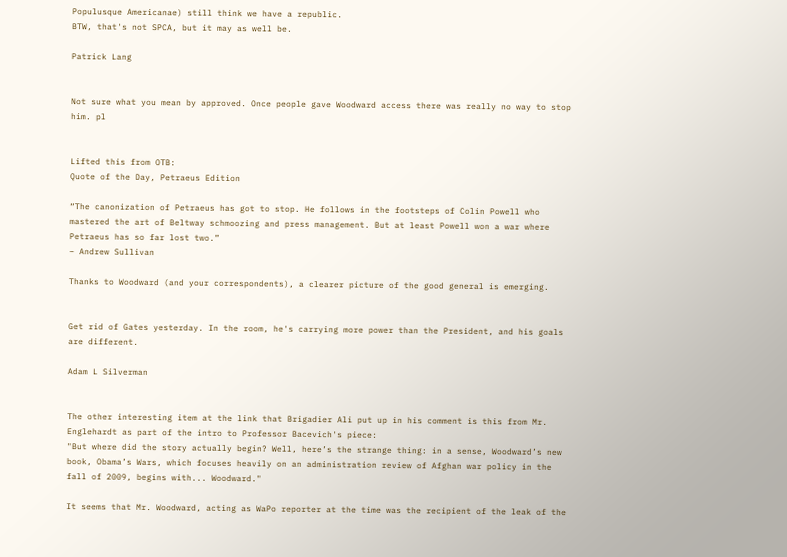Populusque Americanae) still think we have a republic.
BTW, that's not SPCA, but it may as well be.

Patrick Lang


Not sure what you mean by approved. Once people gave Woodward access there was really no way to stop him. pl


Lifted this from OTB:
Quote of the Day, Petraeus Edition

“The canonization of Petraeus has got to stop. He follows in the footsteps of Colin Powell who mastered the art of Beltway schmoozing and press management. But at least Powell won a war where Petraeus has so far lost two.”
– Andrew Sullivan

Thanks to Woodward (and your correspondents), a clearer picture of the good general is emerging.


Get rid of Gates yesterday. In the room, he's carrying more power than the President, and his goals are different.

Adam L Silverman


The other interesting item at the link that Brigadier Ali put up in his comment is this from Mr. Englehardt as part of the intro to Professor Bacevich's piece:
"But where did the story actually begin? Well, here’s the strange thing: in a sense, Woodward’s new book, Obama’s Wars, which focuses heavily on an administration review of Afghan war policy in the fall of 2009, begins with... Woodward."

It seems that Mr. Woodward, acting as WaPo reporter at the time was the recipient of the leak of the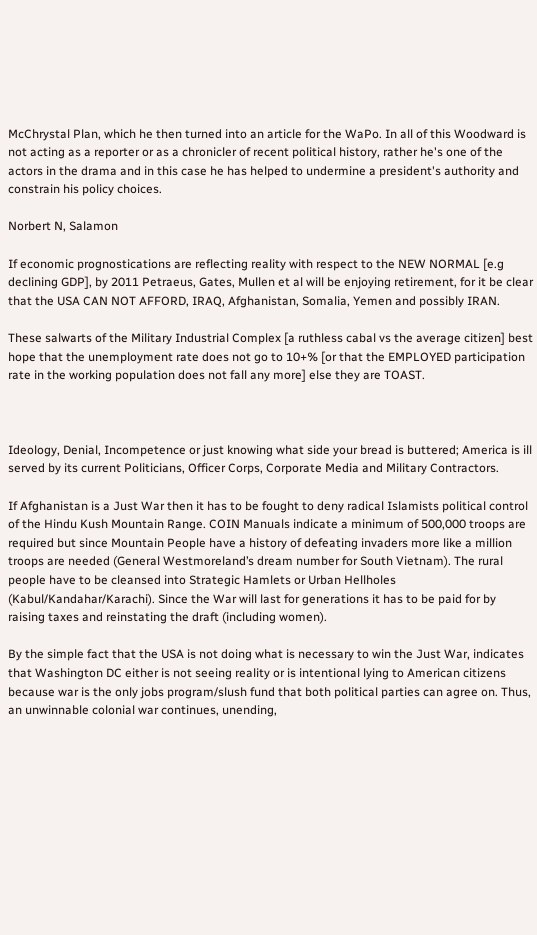McChrystal Plan, which he then turned into an article for the WaPo. In all of this Woodward is not acting as a reporter or as a chronicler of recent political history, rather he's one of the actors in the drama and in this case he has helped to undermine a president's authority and constrain his policy choices.

Norbert N, Salamon

If economic prognostications are reflecting reality with respect to the NEW NORMAL [e.g declining GDP], by 2011 Petraeus, Gates, Mullen et al will be enjoying retirement, for it be clear that the USA CAN NOT AFFORD, IRAQ, Afghanistan, Somalia, Yemen and possibly IRAN.

These salwarts of the Military Industrial Complex [a ruthless cabal vs the average citizen] best hope that the unemployment rate does not go to 10+% [or that the EMPLOYED participation rate in the working population does not fall any more] else they are TOAST.



Ideology, Denial, Incompetence or just knowing what side your bread is buttered; America is ill served by its current Politicians, Officer Corps, Corporate Media and Military Contractors.

If Afghanistan is a Just War then it has to be fought to deny radical Islamists political control of the Hindu Kush Mountain Range. COIN Manuals indicate a minimum of 500,000 troops are required but since Mountain People have a history of defeating invaders more like a million troops are needed (General Westmoreland’s dream number for South Vietnam). The rural people have to be cleansed into Strategic Hamlets or Urban Hellholes (Kabul/Kandahar/Karachi). Since the War will last for generations it has to be paid for by raising taxes and reinstating the draft (including women).

By the simple fact that the USA is not doing what is necessary to win the Just War, indicates that Washington DC either is not seeing reality or is intentional lying to American citizens because war is the only jobs program/slush fund that both political parties can agree on. Thus, an unwinnable colonial war continues, unending,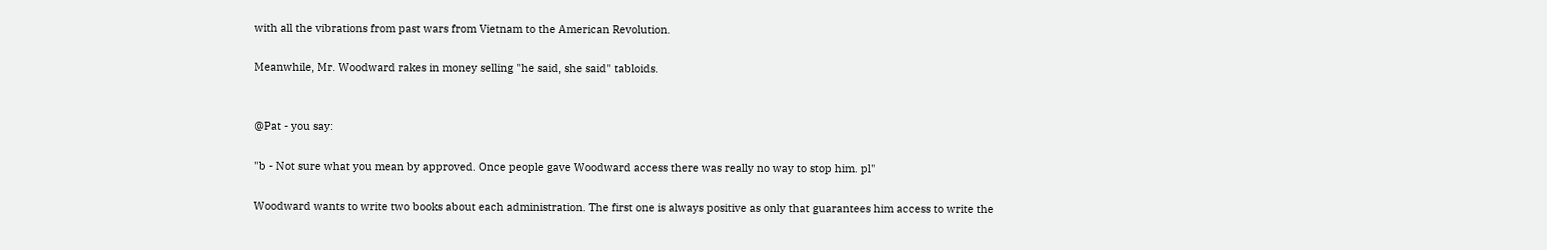with all the vibrations from past wars from Vietnam to the American Revolution.

Meanwhile, Mr. Woodward rakes in money selling "he said, she said" tabloids.


@Pat - you say:

"b - Not sure what you mean by approved. Once people gave Woodward access there was really no way to stop him. pl"

Woodward wants to write two books about each administration. The first one is always positive as only that guarantees him access to write the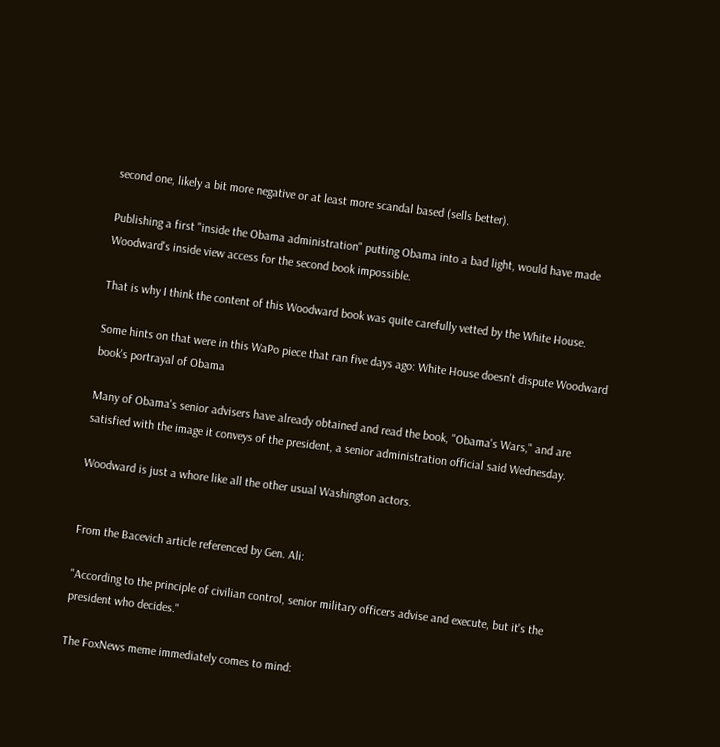second one, likely a bit more negative or at least more scandal based (sells better).

Publishing a first "inside the Obama administration" putting Obama into a bad light, would have made Woodward's inside view access for the second book impossible.

That is why I think the content of this Woodward book was quite carefully vetted by the White House.

Some hints on that were in this WaPo piece that ran five days ago: White House doesn't dispute Woodward book's portrayal of Obama

Many of Obama's senior advisers have already obtained and read the book, "Obama's Wars," and are satisfied with the image it conveys of the president, a senior administration official said Wednesday.

Woodward is just a whore like all the other usual Washington actors.


From the Bacevich article referenced by Gen. Ali:

"According to the principle of civilian control, senior military officers advise and execute, but it's the president who decides."

The FoxNews meme immediately comes to mind: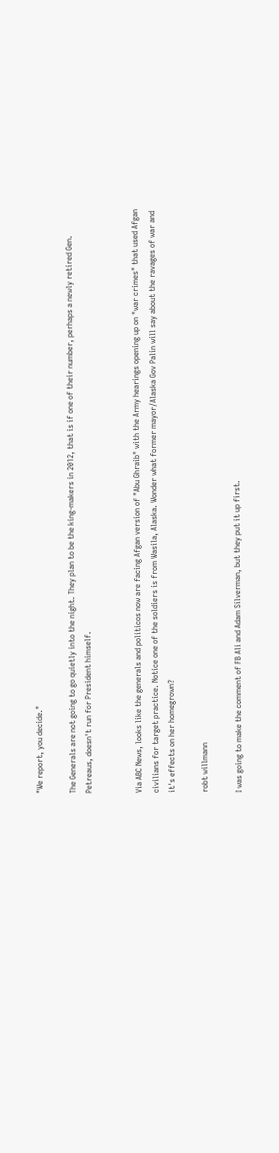"We report, you decide."

The Generals are not going to go quietly into the night. They plan to be the king-makers in 2012, that is if one of their number, perhaps a newly retired Gen. Petreaus, doesn't run for President himself.


Via ABC News, looks like the generals and politicos now are facing Afgan version of "Abu Ghraib" with the Army hearings opening up on "war crimes" that used Afgan civilians for target practice. Notice one of the soldiers is from Wasila, Alaska. Wonder what former mayor/Alaska Gov Palin will say about the ravages of war and it's effects on her homegrown?

robt willmann

I was going to make the comment of FB Ali and Adam Silverman, but they put it up first.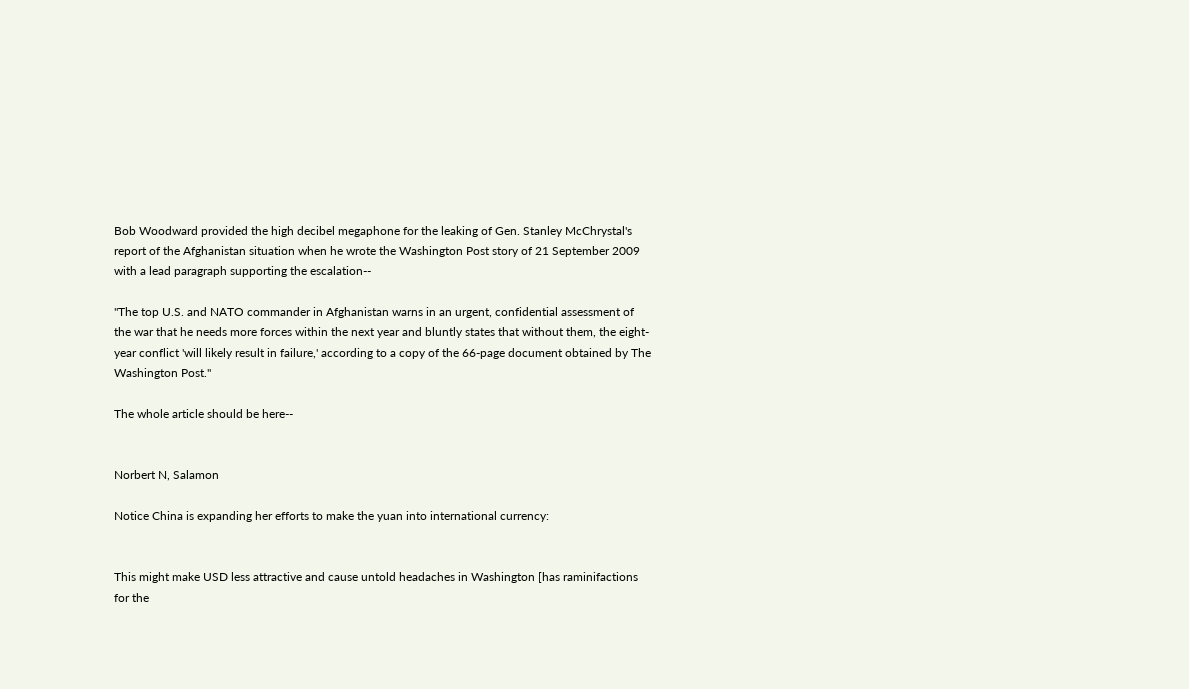Bob Woodward provided the high decibel megaphone for the leaking of Gen. Stanley McChrystal's report of the Afghanistan situation when he wrote the Washington Post story of 21 September 2009 with a lead paragraph supporting the escalation--

"The top U.S. and NATO commander in Afghanistan warns in an urgent, confidential assessment of the war that he needs more forces within the next year and bluntly states that without them, the eight-year conflict 'will likely result in failure,' according to a copy of the 66-page document obtained by The Washington Post."

The whole article should be here--


Norbert N, Salamon

Notice China is expanding her efforts to make the yuan into international currency:


This might make USD less attractive and cause untold headaches in Washington [has raminifactions for the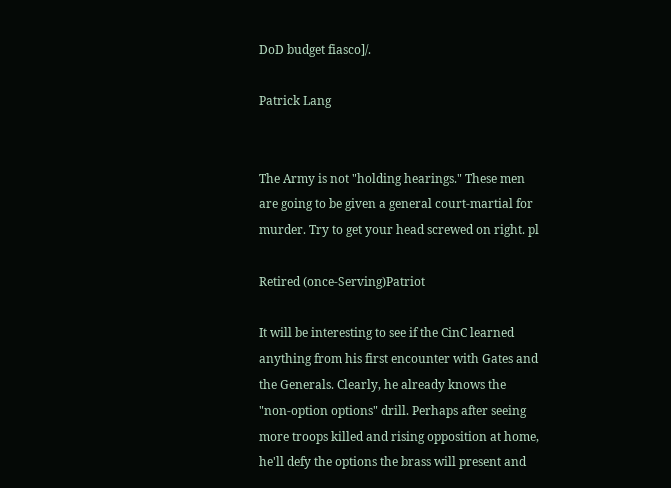DoD budget fiasco]/.

Patrick Lang


The Army is not "holding hearings." These men are going to be given a general court-martial for murder. Try to get your head screwed on right. pl

Retired (once-Serving)Patriot

It will be interesting to see if the CinC learned anything from his first encounter with Gates and the Generals. Clearly, he already knows the "non-option options" drill. Perhaps after seeing more troops killed and rising opposition at home, he'll defy the options the brass will present and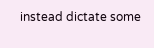instead dictate some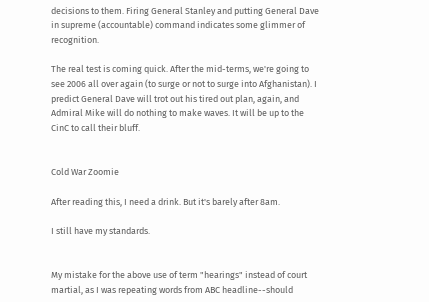decisions to them. Firing General Stanley and putting General Dave in supreme (accountable) command indicates some glimmer of recognition.

The real test is coming quick. After the mid-terms, we're going to see 2006 all over again (to surge or not to surge into Afghanistan). I predict General Dave will trot out his tired out plan, again, and Admiral Mike will do nothing to make waves. It will be up to the CinC to call their bluff.


Cold War Zoomie

After reading this, I need a drink. But it's barely after 8am.

I still have my standards.


My mistake for the above use of term "hearings" instead of court martial, as I was repeating words from ABC headline--should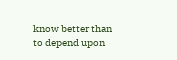know better than to depend upon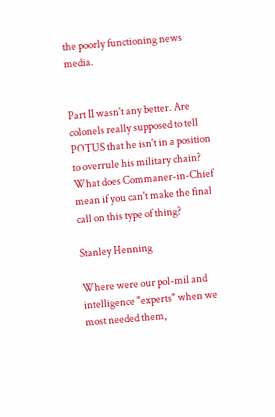the poorly functioning news media.


Part II wasn't any better. Are colonels really supposed to tell POTUS that he isn't in a position to overrule his military chain? What does Commaner-in-Chief mean if you can't make the final call on this type of thing?

Stanley Henning

Where were our pol-mil and intelligence "experts" when we most needed them,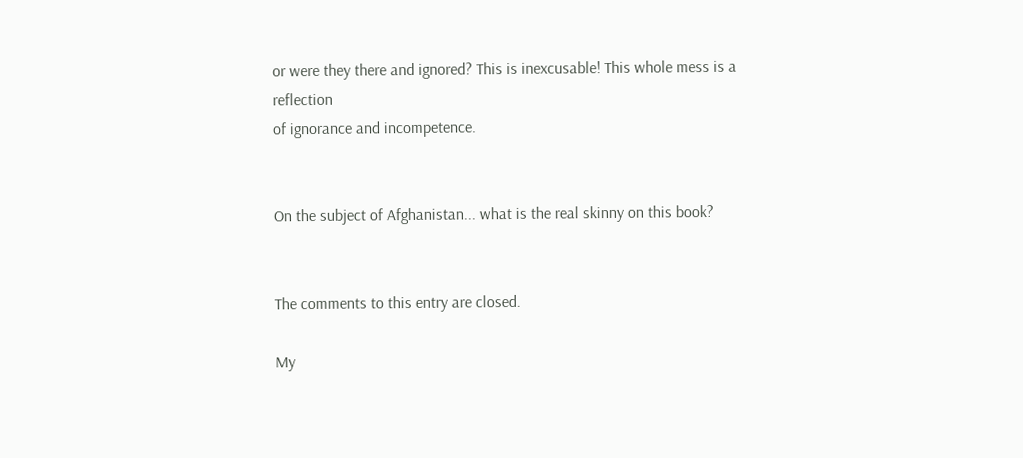or were they there and ignored? This is inexcusable! This whole mess is a reflection
of ignorance and incompetence.


On the subject of Afghanistan... what is the real skinny on this book?


The comments to this entry are closed.

My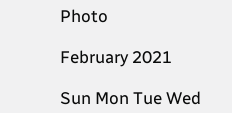Photo

February 2021

Sun Mon Tue Wed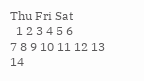Thu Fri Sat
  1 2 3 4 5 6
7 8 9 10 11 12 13
14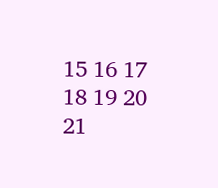15 16 17 18 19 20
21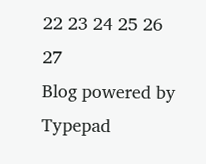22 23 24 25 26 27
Blog powered by Typepad